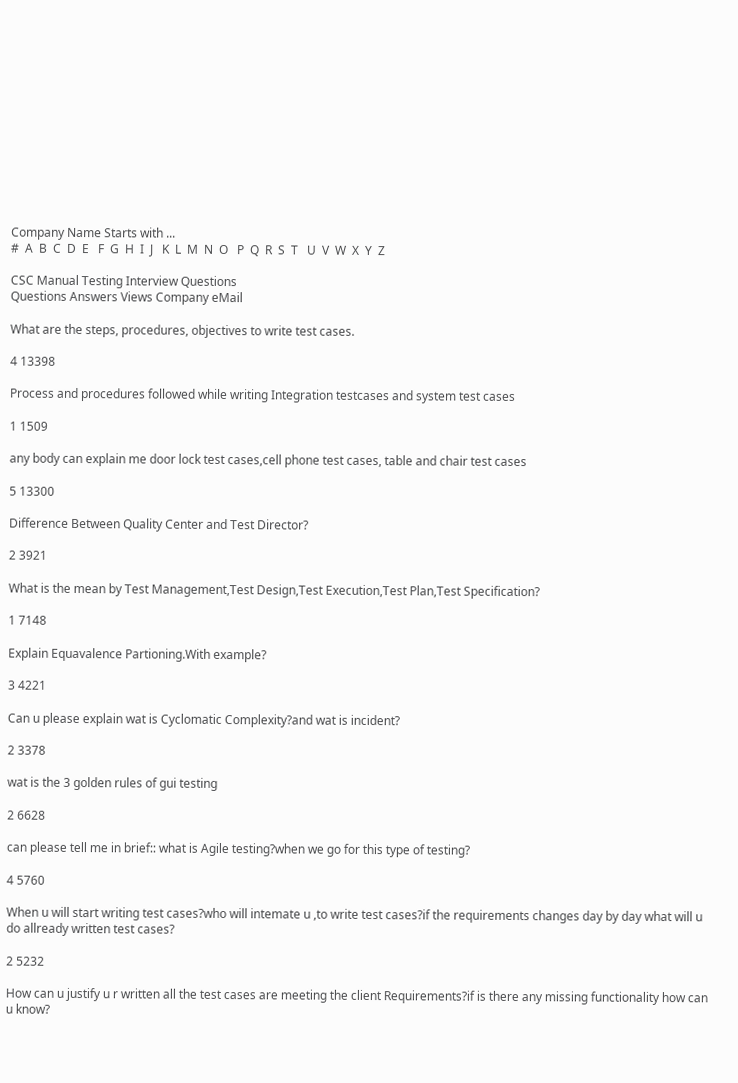Company Name Starts with ...
#  A  B  C  D  E   F  G  H  I  J   K  L  M  N  O   P  Q  R  S  T   U  V  W  X  Y  Z

CSC Manual Testing Interview Questions
Questions Answers Views Company eMail

What are the steps, procedures, objectives to write test cases.

4 13398

Process and procedures followed while writing Integration testcases and system test cases

1 1509

any body can explain me door lock test cases,cell phone test cases, table and chair test cases

5 13300

Difference Between Quality Center and Test Director?

2 3921

What is the mean by Test Management,Test Design,Test Execution,Test Plan,Test Specification?

1 7148

Explain Equavalence Partioning.With example?

3 4221

Can u please explain wat is Cyclomatic Complexity?and wat is incident?

2 3378

wat is the 3 golden rules of gui testing

2 6628

can please tell me in brief:: what is Agile testing?when we go for this type of testing?

4 5760

When u will start writing test cases?who will intemate u ,to write test cases?if the requirements changes day by day what will u do allready written test cases?

2 5232

How can u justify u r written all the test cases are meeting the client Requirements?if is there any missing functionality how can u know?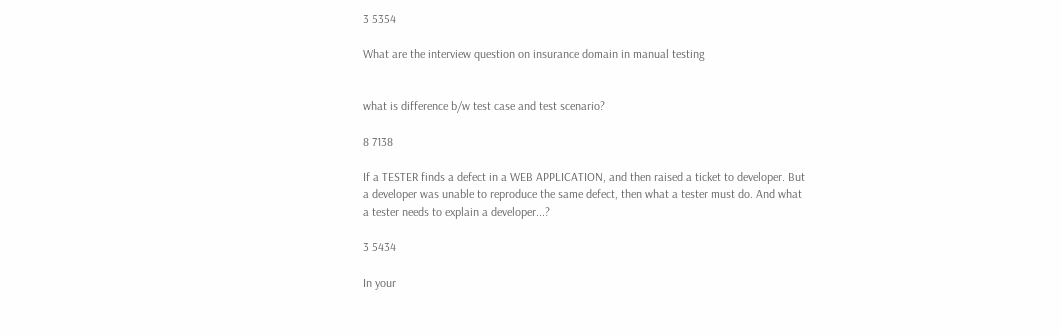3 5354

What are the interview question on insurance domain in manual testing


what is difference b/w test case and test scenario?

8 7138

If a TESTER finds a defect in a WEB APPLICATION, and then raised a ticket to developer. But a developer was unable to reproduce the same defect, then what a tester must do. And what a tester needs to explain a developer...?

3 5434

In your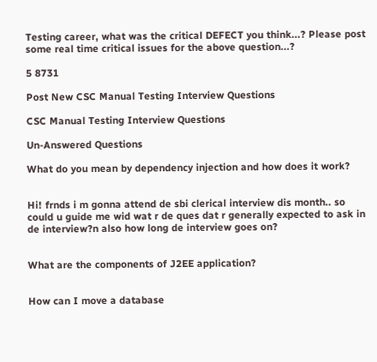Testing career, what was the critical DEFECT you think...? Please post some real time critical issues for the above question...?

5 8731

Post New CSC Manual Testing Interview Questions

CSC Manual Testing Interview Questions

Un-Answered Questions

What do you mean by dependency injection and how does it work?


Hi! frnds i m gonna attend de sbi clerical interview dis month.. so could u guide me wid wat r de ques dat r generally expected to ask in de interview?n also how long de interview goes on?


What are the components of J2EE application?


How can I move a database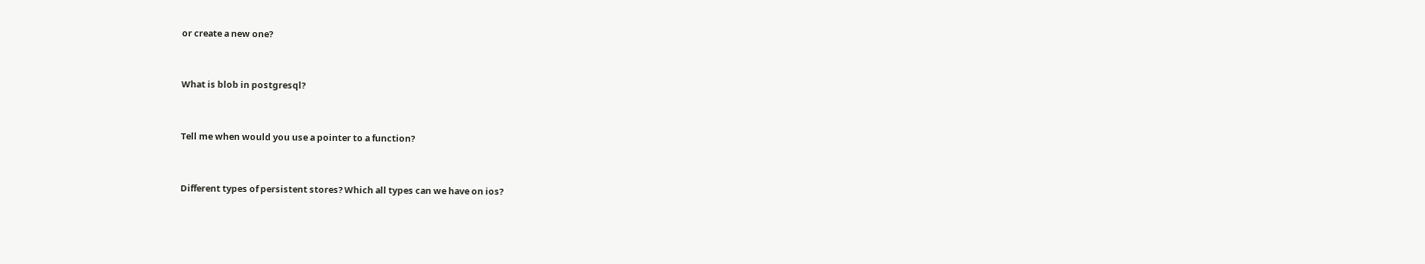or create a new one?


What is blob in postgresql?


Tell me when would you use a pointer to a function?


Different types of persistent stores? Which all types can we have on ios?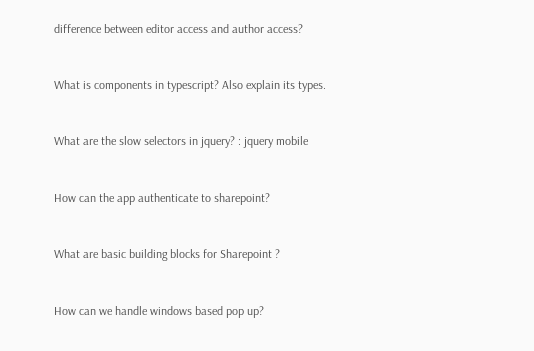difference between editor access and author access?


What is components in typescript? Also explain its types.


What are the slow selectors in jquery? : jquery mobile


How can the app authenticate to sharepoint?


What are basic building blocks for Sharepoint ?


How can we handle windows based pop up?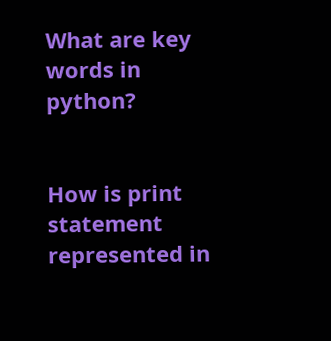What are key words in python?


How is print statement represented in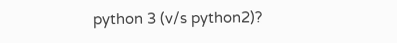python 3 (v/s python2)?